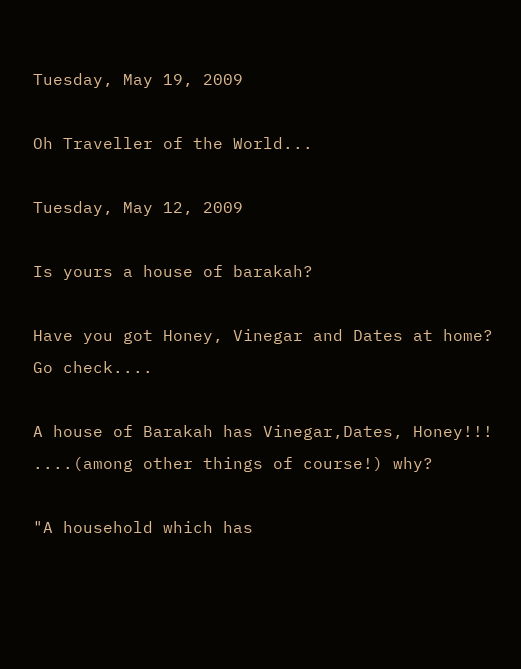Tuesday, May 19, 2009

Oh Traveller of the World...

Tuesday, May 12, 2009

Is yours a house of barakah?

Have you got Honey, Vinegar and Dates at home? Go check....

A house of Barakah has Vinegar,Dates, Honey!!! ....(among other things of course!) why?

"A household which has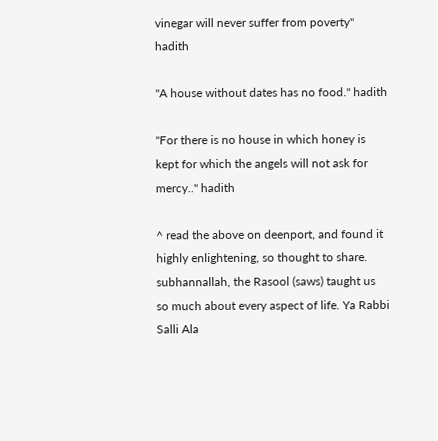vinegar will never suffer from poverty" hadith

"A house without dates has no food." hadith

"For there is no house in which honey is kept for which the angels will not ask for mercy.." hadith

^ read the above on deenport, and found it highly enlightening, so thought to share. subhannallah, the Rasool (saws) taught us so much about every aspect of life. Ya Rabbi Salli Ala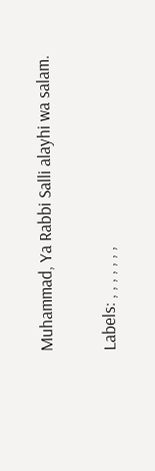Muhammad, Ya Rabbi Salli alayhi wa salam.

Labels: , , , , , , ,